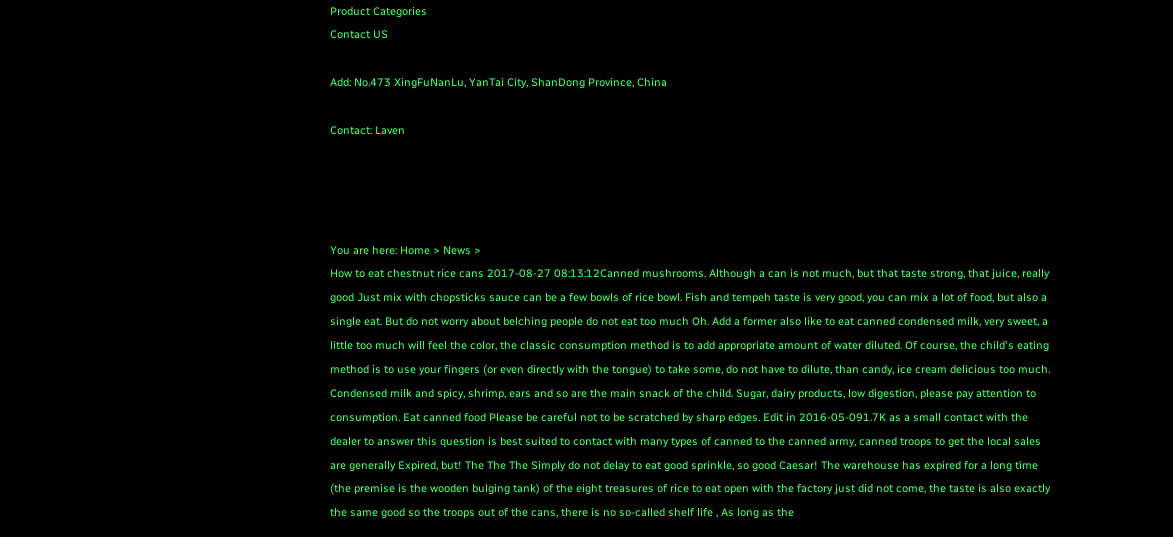Product Categories
Contact US

Add: No.473 XingFuNanLu, YanTai City, ShanDong Province, China

Contact: Laven




You are here: Home > News >
How to eat chestnut rice cans 2017-08-27 08:13:12Canned mushrooms. Although a can is not much, but that taste strong, that juice, really good Just mix with chopsticks sauce can be a few bowls of rice bowl. Fish and tempeh taste is very good, you can mix a lot of food, but also a single eat. But do not worry about belching people do not eat too much Oh. Add a former also like to eat canned condensed milk, very sweet, a little too much will feel the color, the classic consumption method is to add appropriate amount of water diluted. Of course, the child's eating method is to use your fingers (or even directly with the tongue) to take some, do not have to dilute, than candy, ice cream delicious too much. Condensed milk and spicy, shrimp, ears and so are the main snack of the child. Sugar, dairy products, low digestion, please pay attention to consumption. Eat canned food Please be careful not to be scratched by sharp edges. Edit in 2016-05-091.7K as a small contact with the dealer to answer this question is best suited to contact with many types of canned to the canned army, canned troops to get the local sales are generally Expired, but! The The The Simply do not delay to eat good sprinkle, so good Caesar! The warehouse has expired for a long time (the premise is the wooden bulging tank) of the eight treasures of rice to eat open with the factory just did not come, the taste is also exactly the same good so the troops out of the cans, there is no so-called shelf life , As long as the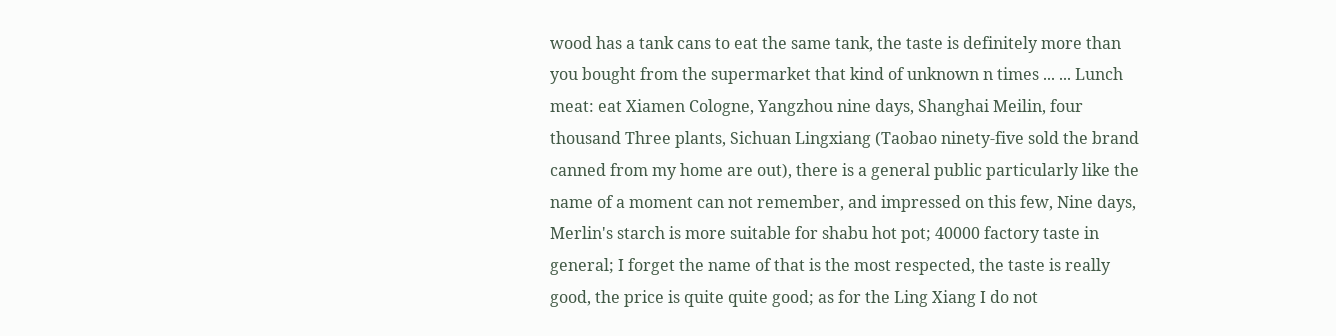wood has a tank cans to eat the same tank, the taste is definitely more than you bought from the supermarket that kind of unknown n times ... ... Lunch meat: eat Xiamen Cologne, Yangzhou nine days, Shanghai Meilin, four thousand Three plants, Sichuan Lingxiang (Taobao ninety-five sold the brand canned from my home are out), there is a general public particularly like the name of a moment can not remember, and impressed on this few, Nine days, Merlin's starch is more suitable for shabu hot pot; 40000 factory taste in general; I forget the name of that is the most respected, the taste is really good, the price is quite quite good; as for the Ling Xiang I do not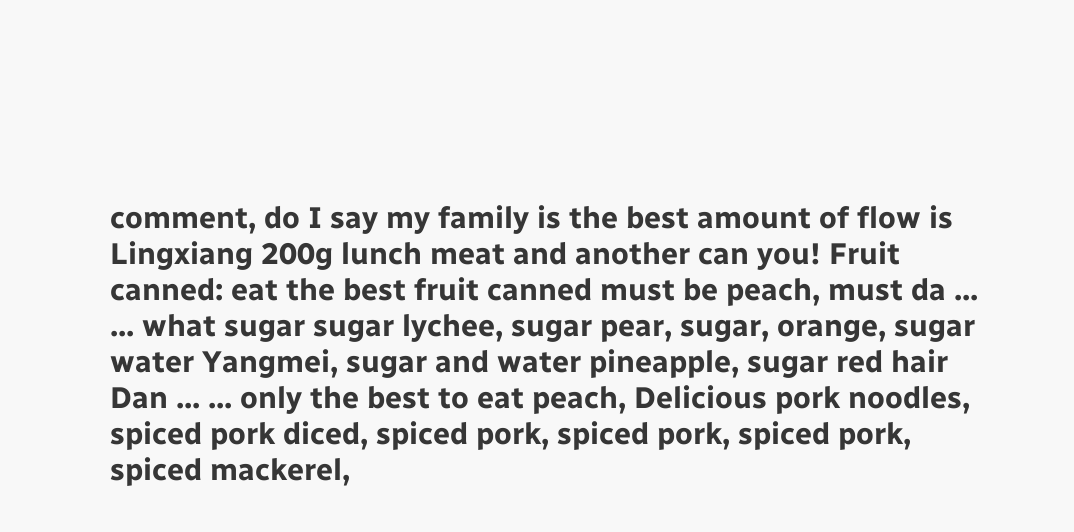comment, do I say my family is the best amount of flow is Lingxiang 200g lunch meat and another can you! Fruit canned: eat the best fruit canned must be peach, must da ... ... what sugar sugar lychee, sugar pear, sugar, orange, sugar water Yangmei, sugar and water pineapple, sugar red hair Dan ... ... only the best to eat peach, Delicious pork noodles, spiced pork diced, spiced pork, spiced pork, spiced pork, spiced mackerel,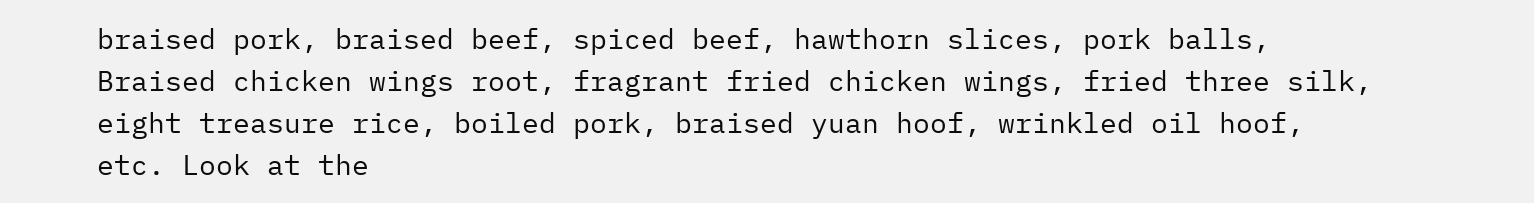braised pork, braised beef, spiced beef, hawthorn slices, pork balls, Braised chicken wings root, fragrant fried chicken wings, fried three silk, eight treasure rice, boiled pork, braised yuan hoof, wrinkled oil hoof, etc. Look at the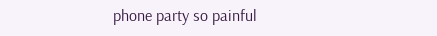phone party so painful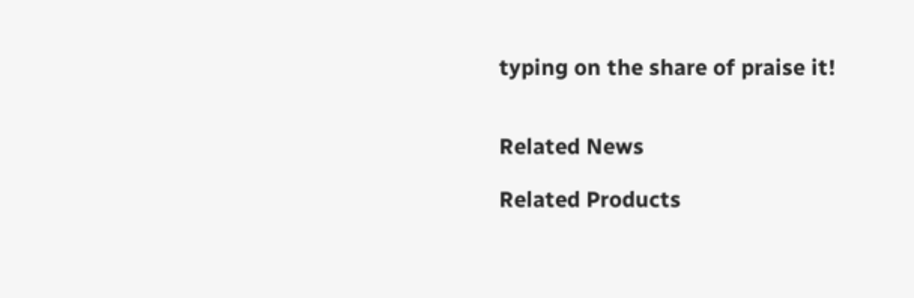typing on the share of praise it!


Related News

Related Products